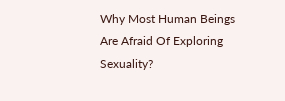Why Most Human Beings Are Afraid Of Exploring Sexuality?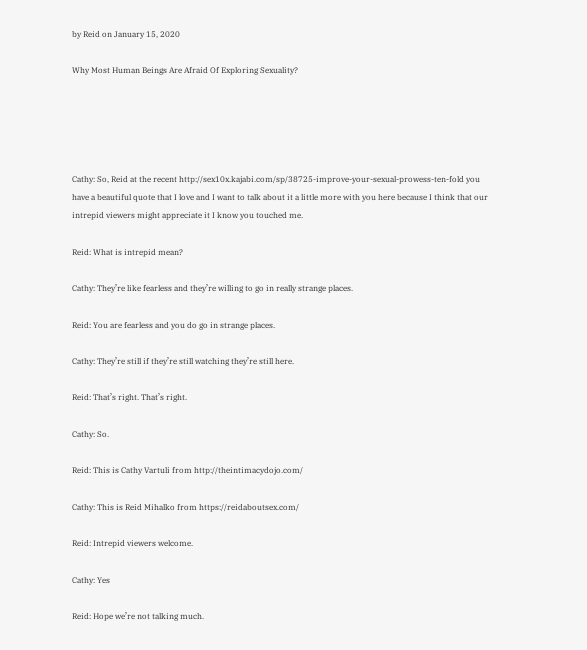by Reid on January 15, 2020

Why Most Human Beings Are Afraid Of Exploring Sexuality?





Cathy: So, Reid at the recent http://sex10x.kajabi.com/sp/38725-improve-your-sexual-prowess-ten-fold you have a beautiful quote that I love and I want to talk about it a little more with you here because I think that our intrepid viewers might appreciate it I know you touched me.

Reid: What is intrepid mean?

Cathy: They’re like fearless and they’re willing to go in really strange places.

Reid: You are fearless and you do go in strange places.

Cathy: They’re still if they’re still watching they’re still here.

Reid: That’s right. That’s right.

Cathy: So.

Reid: This is Cathy Vartuli from http://theintimacydojo.com/

Cathy: This is Reid Mihalko from https://reidaboutsex.com/

Reid: Intrepid viewers welcome.

Cathy: Yes

Reid: Hope we’re not talking much.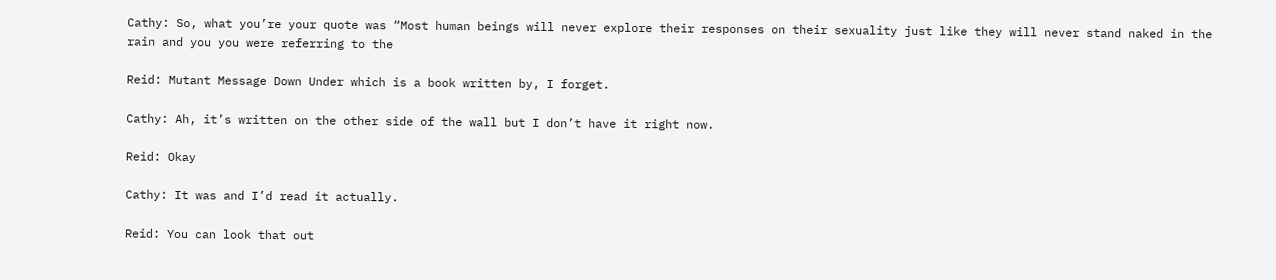Cathy: So, what you’re your quote was “Most human beings will never explore their responses on their sexuality just like they will never stand naked in the rain and you you were referring to the

Reid: Mutant Message Down Under which is a book written by, I forget.

Cathy: Ah, it’s written on the other side of the wall but I don’t have it right now.

Reid: Okay

Cathy: It was and I’d read it actually.

Reid: You can look that out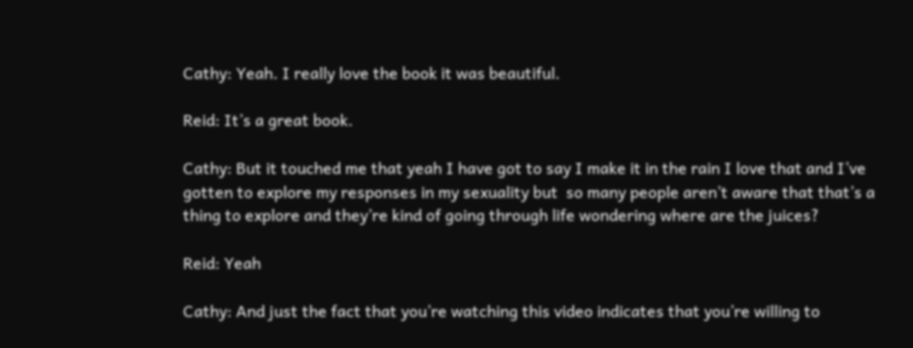Cathy: Yeah. I really love the book it was beautiful.

Reid: It’s a great book.

Cathy: But it touched me that yeah I have got to say I make it in the rain I love that and I’ve gotten to explore my responses in my sexuality but  so many people aren’t aware that that’s a thing to explore and they’re kind of going through life wondering where are the juices?

Reid: Yeah

Cathy: And just the fact that you’re watching this video indicates that you’re willing to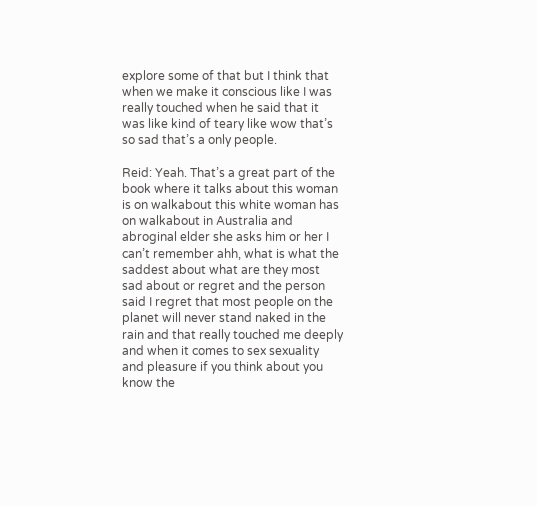explore some of that but I think that when we make it conscious like I was really touched when he said that it was like kind of teary like wow that’s so sad that’s a only people.

Reid: Yeah. That’s a great part of the book where it talks about this woman is on walkabout this white woman has on walkabout in Australia and abroginal elder she asks him or her I can’t remember ahh, what is what the saddest about what are they most sad about or regret and the person said I regret that most people on the planet will never stand naked in the rain and that really touched me deeply and when it comes to sex sexuality and pleasure if you think about you know the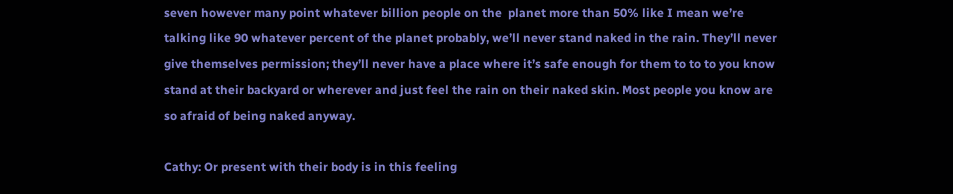seven however many point whatever billion people on the  planet more than 50% like I mean we’re talking like 90 whatever percent of the planet probably, we’ll never stand naked in the rain. They’ll never give themselves permission; they’ll never have a place where it’s safe enough for them to to to you know stand at their backyard or wherever and just feel the rain on their naked skin. Most people you know are so afraid of being naked anyway.

Cathy: Or present with their body is in this feeling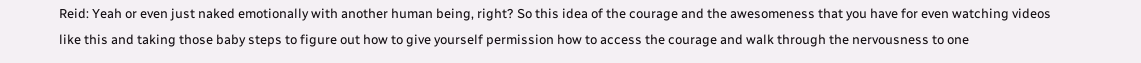Reid: Yeah or even just naked emotionally with another human being, right? So this idea of the courage and the awesomeness that you have for even watching videos like this and taking those baby steps to figure out how to give yourself permission how to access the courage and walk through the nervousness to one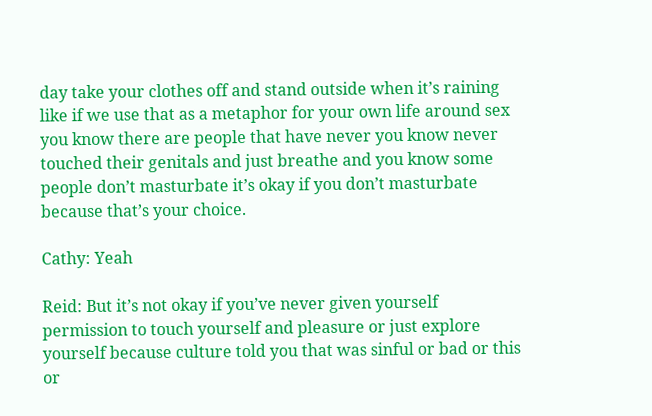day take your clothes off and stand outside when it’s raining like if we use that as a metaphor for your own life around sex you know there are people that have never you know never touched their genitals and just breathe and you know some people don’t masturbate it’s okay if you don’t masturbate because that’s your choice.

Cathy: Yeah

Reid: But it’s not okay if you’ve never given yourself permission to touch yourself and pleasure or just explore yourself because culture told you that was sinful or bad or this or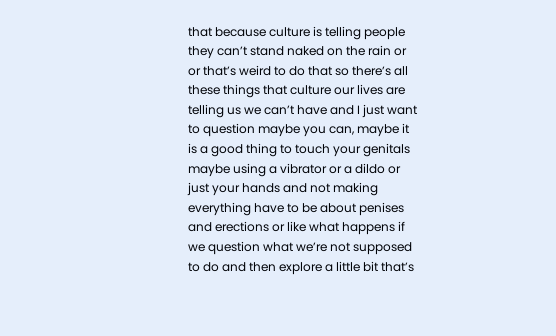that because culture is telling people they can’t stand naked on the rain or or that’s weird to do that so there’s all these things that culture our lives are telling us we can’t have and I just want to question maybe you can, maybe it is a good thing to touch your genitals maybe using a vibrator or a dildo or just your hands and not making everything have to be about penises and erections or like what happens if we question what we’re not supposed to do and then explore a little bit that’s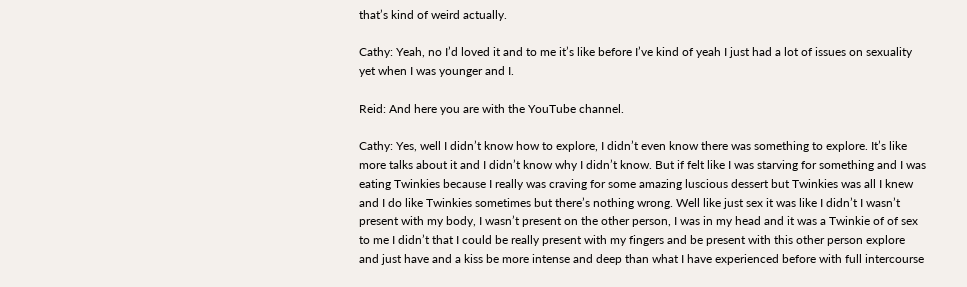that’s kind of weird actually.

Cathy: Yeah, no I’d loved it and to me it’s like before I’ve kind of yeah I just had a lot of issues on sexuality yet when I was younger and I.

Reid: And here you are with the YouTube channel.

Cathy: Yes, well I didn’t know how to explore, I didn’t even know there was something to explore. It’s like more talks about it and I didn’t know why I didn’t know. But if felt like I was starving for something and I was eating Twinkies because I really was craving for some amazing luscious dessert but Twinkies was all I knew and I do like Twinkies sometimes but there’s nothing wrong. Well like just sex it was like I didn’t I wasn’t present with my body, I wasn’t present on the other person, I was in my head and it was a Twinkie of of sex to me I didn’t that I could be really present with my fingers and be present with this other person explore and just have and a kiss be more intense and deep than what I have experienced before with full intercourse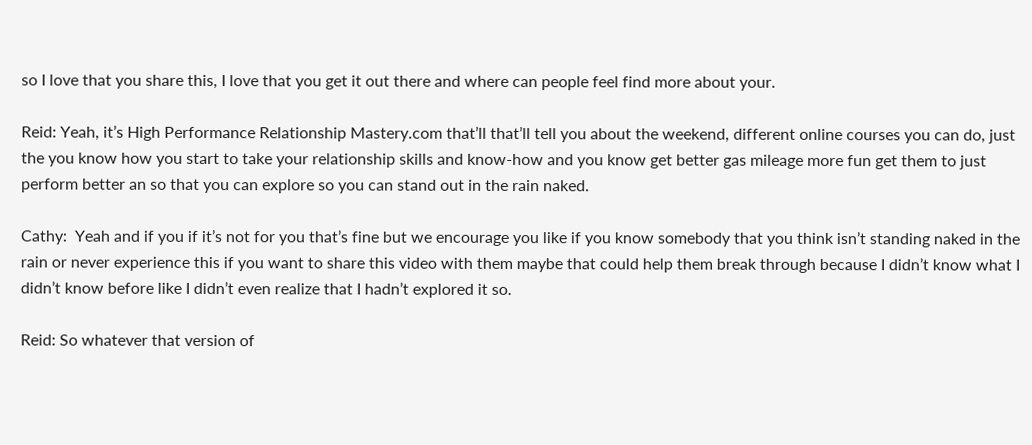so I love that you share this, I love that you get it out there and where can people feel find more about your.

Reid: Yeah, it’s High Performance Relationship Mastery.com that’ll that’ll tell you about the weekend, different online courses you can do, just the you know how you start to take your relationship skills and know-how and you know get better gas mileage more fun get them to just perform better an so that you can explore so you can stand out in the rain naked.

Cathy:  Yeah and if you if it’s not for you that’s fine but we encourage you like if you know somebody that you think isn’t standing naked in the rain or never experience this if you want to share this video with them maybe that could help them break through because I didn’t know what I didn’t know before like I didn’t even realize that I hadn’t explored it so.

Reid: So whatever that version of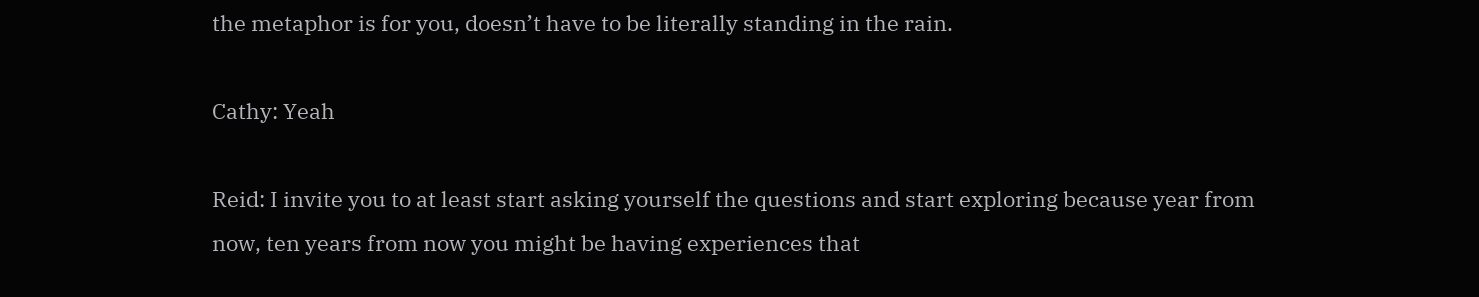the metaphor is for you, doesn’t have to be literally standing in the rain.

Cathy: Yeah

Reid: I invite you to at least start asking yourself the questions and start exploring because year from now, ten years from now you might be having experiences that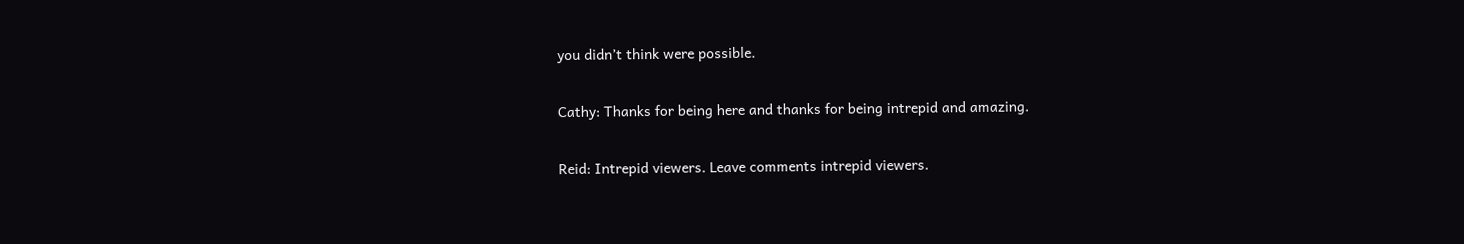you didn’t think were possible.

Cathy: Thanks for being here and thanks for being intrepid and amazing.

Reid: Intrepid viewers. Leave comments intrepid viewers.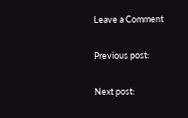Leave a Comment

Previous post:

Next post: